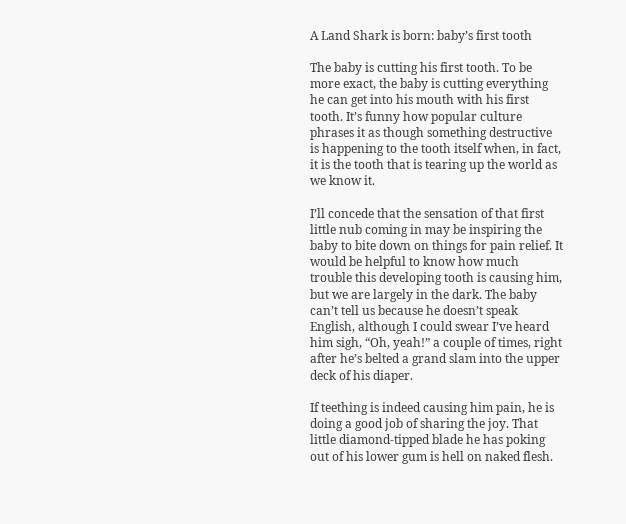A Land Shark is born: baby’s first tooth

The baby is cutting his first tooth. To be more exact, the baby is cutting everything he can get into his mouth with his first tooth. It’s funny how popular culture phrases it as though something destructive is happening to the tooth itself when, in fact, it is the tooth that is tearing up the world as we know it.

I’ll concede that the sensation of that first little nub coming in may be inspiring the baby to bite down on things for pain relief. It would be helpful to know how much trouble this developing tooth is causing him, but we are largely in the dark. The baby can’t tell us because he doesn’t speak English, although I could swear I’ve heard him sigh, “Oh, yeah!” a couple of times, right after he’s belted a grand slam into the upper deck of his diaper.

If teething is indeed causing him pain, he is doing a good job of sharing the joy. That little diamond-tipped blade he has poking out of his lower gum is hell on naked flesh.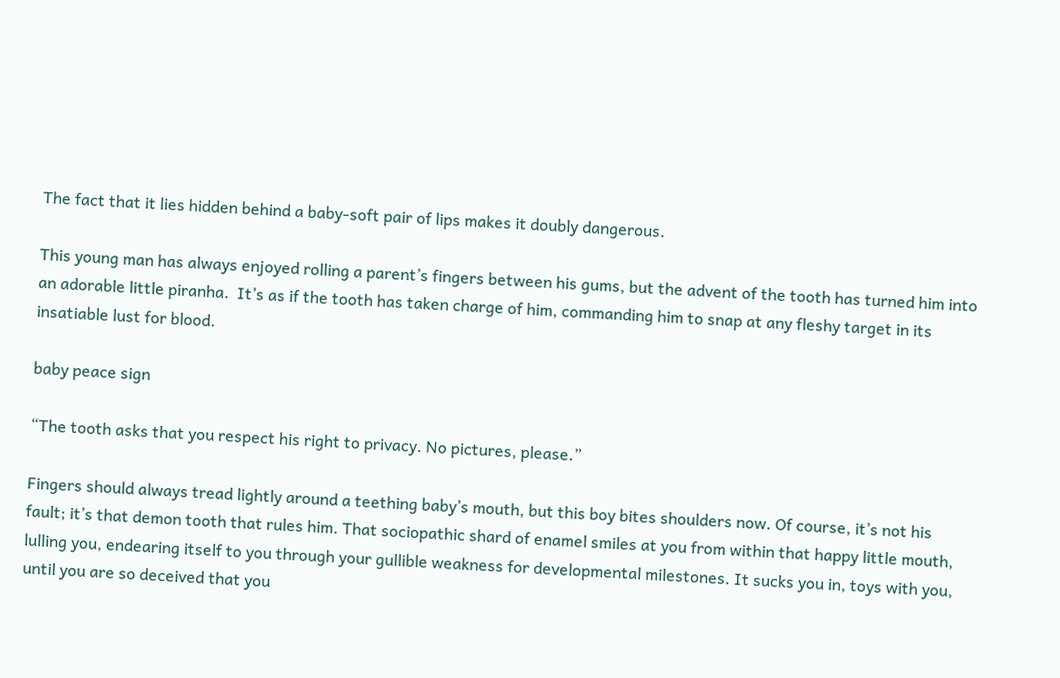The fact that it lies hidden behind a baby-soft pair of lips makes it doubly dangerous.

This young man has always enjoyed rolling a parent’s fingers between his gums, but the advent of the tooth has turned him into an adorable little piranha.  It’s as if the tooth has taken charge of him, commanding him to snap at any fleshy target in its insatiable lust for blood.

baby peace sign

“The tooth asks that you respect his right to privacy. No pictures, please.”

Fingers should always tread lightly around a teething baby’s mouth, but this boy bites shoulders now. Of course, it’s not his fault; it’s that demon tooth that rules him. That sociopathic shard of enamel smiles at you from within that happy little mouth, lulling you, endearing itself to you through your gullible weakness for developmental milestones. It sucks you in, toys with you, until you are so deceived that you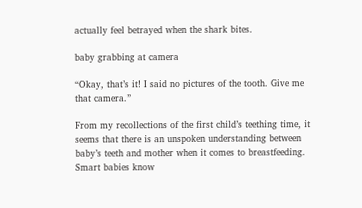actually feel betrayed when the shark bites.

baby grabbing at camera

“Okay, that’s it! I said no pictures of the tooth. Give me that camera.”

From my recollections of the first child’s teething time, it seems that there is an unspoken understanding between baby’s teeth and mother when it comes to breastfeeding. Smart babies know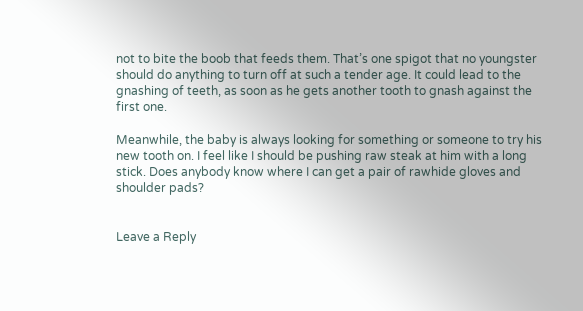not to bite the boob that feeds them. That’s one spigot that no youngster should do anything to turn off at such a tender age. It could lead to the gnashing of teeth, as soon as he gets another tooth to gnash against the first one.

Meanwhile, the baby is always looking for something or someone to try his new tooth on. I feel like I should be pushing raw steak at him with a long stick. Does anybody know where I can get a pair of rawhide gloves and shoulder pads?


Leave a Reply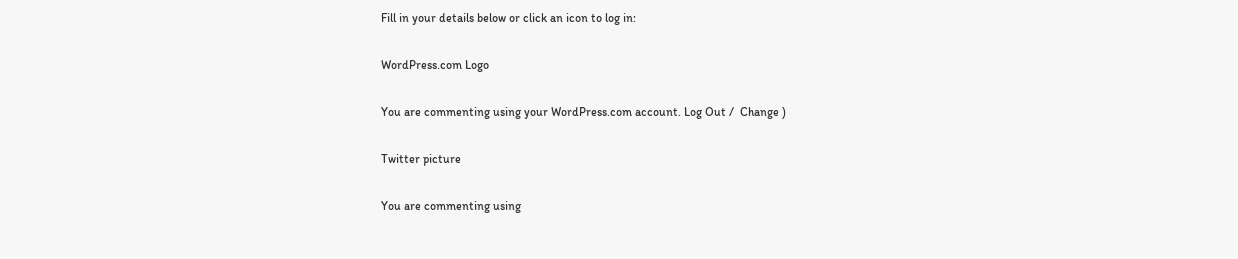Fill in your details below or click an icon to log in:

WordPress.com Logo

You are commenting using your WordPress.com account. Log Out /  Change )

Twitter picture

You are commenting using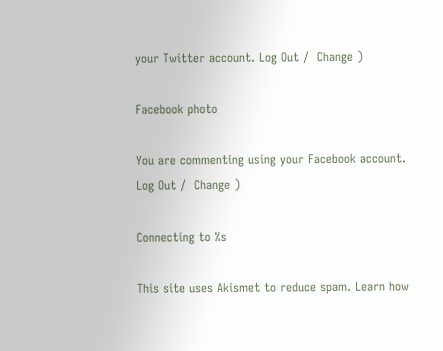your Twitter account. Log Out /  Change )

Facebook photo

You are commenting using your Facebook account. Log Out /  Change )

Connecting to %s

This site uses Akismet to reduce spam. Learn how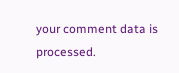your comment data is processed.